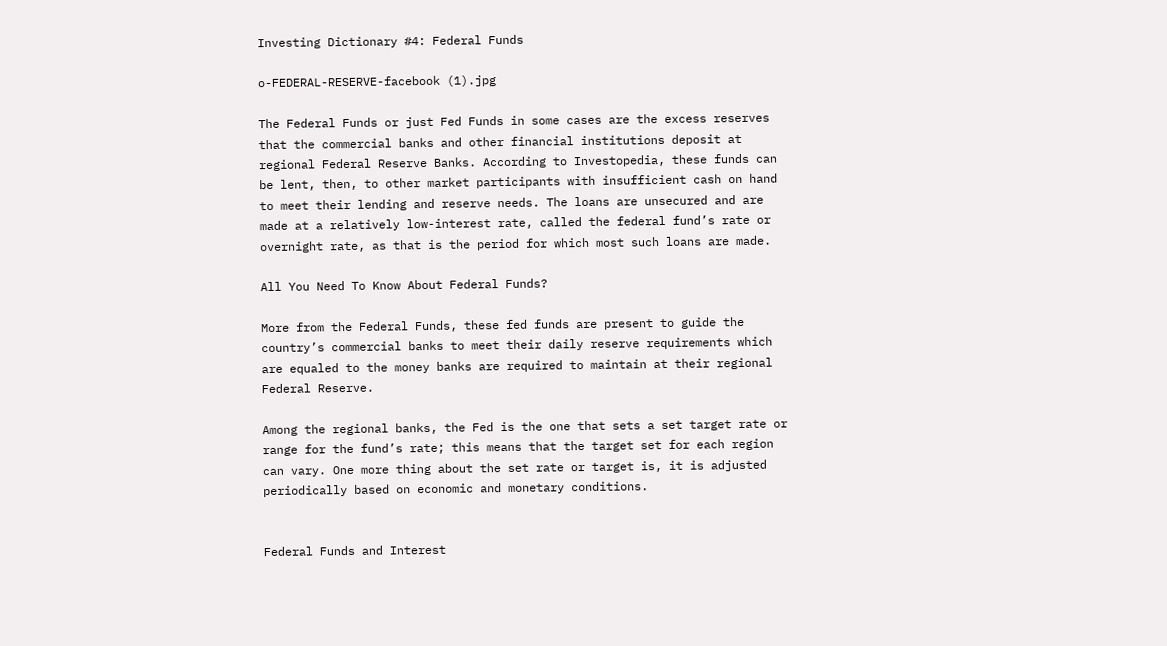Investing Dictionary #4: Federal Funds

o-FEDERAL-RESERVE-facebook (1).jpg

The Federal Funds or just Fed Funds in some cases are the excess reserves that the commercial banks and other financial institutions deposit at regional Federal Reserve Banks. According to Investopedia, these funds can be lent, then, to other market participants with insufficient cash on hand to meet their lending and reserve needs. The loans are unsecured and are made at a relatively low-interest rate, called the federal fund’s rate or overnight rate, as that is the period for which most such loans are made.

All You Need To Know About Federal Funds?

More from the Federal Funds, these fed funds are present to guide the country’s commercial banks to meet their daily reserve requirements which are equaled to the money banks are required to maintain at their regional Federal Reserve.

Among the regional banks, the Fed is the one that sets a set target rate or range for the fund’s rate; this means that the target set for each region can vary. One more thing about the set rate or target is, it is adjusted periodically based on economic and monetary conditions.


Federal Funds and Interest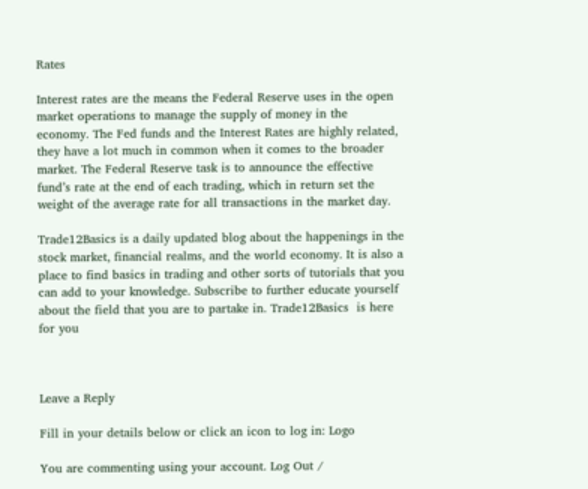Rates

Interest rates are the means the Federal Reserve uses in the open market operations to manage the supply of money in the economy. The Fed funds and the Interest Rates are highly related, they have a lot much in common when it comes to the broader market. The Federal Reserve task is to announce the effective fund’s rate at the end of each trading, which in return set the weight of the average rate for all transactions in the market day.

Trade12Basics is a daily updated blog about the happenings in the stock market, financial realms, and the world economy. It is also a place to find basics in trading and other sorts of tutorials that you can add to your knowledge. Subscribe to further educate yourself about the field that you are to partake in. Trade12Basics  is here for you



Leave a Reply

Fill in your details below or click an icon to log in: Logo

You are commenting using your account. Log Out /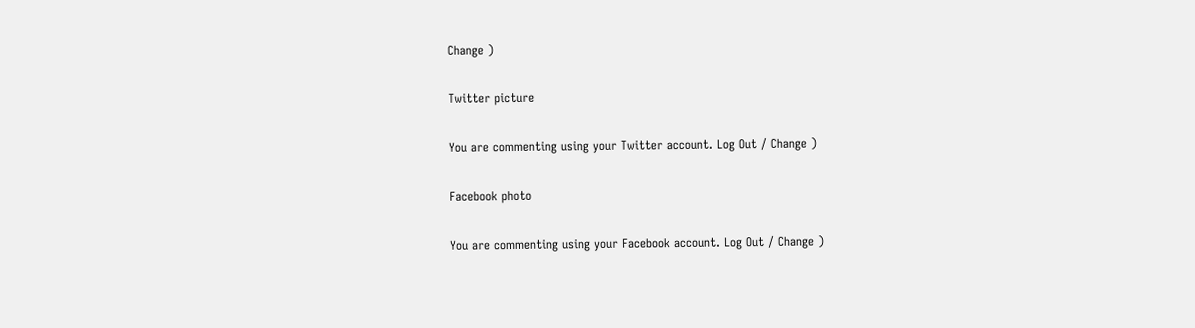Change )

Twitter picture

You are commenting using your Twitter account. Log Out / Change )

Facebook photo

You are commenting using your Facebook account. Log Out / Change )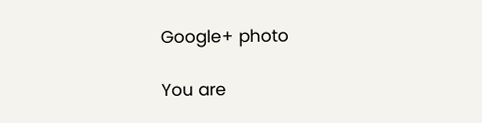Google+ photo

You are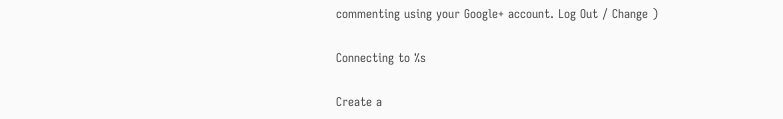commenting using your Google+ account. Log Out / Change )

Connecting to %s

Create a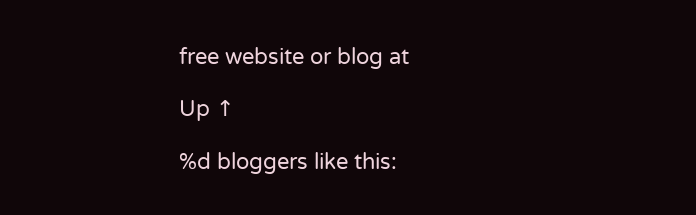free website or blog at

Up ↑

%d bloggers like this: